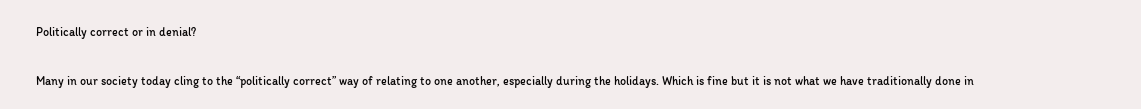Politically correct or in denial?

Many in our society today cling to the “politically correct” way of relating to one another, especially during the holidays. Which is fine but it is not what we have traditionally done in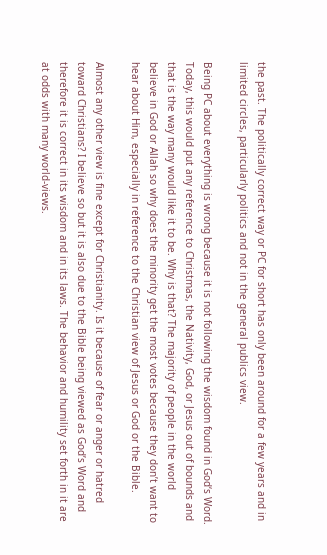the past. The politically correct way or PC for short has only been around for a few years and in limited circles, particularly politics and not in the general publics view.

Being PC about everything is wrong because it is not following the wisdom found in God‘s Word. Today, this would put any reference to Christmas, the Nativity, God, or Jesus out of bounds and that is the way many would like it to be. Why is that? The majority of people in the world believe in God or Allah so why does the minority get the most votes because they don’t want to hear about Him, especially in reference to the Christian view of Jesus or God or the Bible.

Almost any other view is fine except for Christianity. Is it because of fear or anger or hatred toward Christians? I believe so but it is also due to the Bible being viewed as God’s Word and therefore it is correct in its wisdom and in its laws. The behavior and humility set forth in it are at odds with many world-views.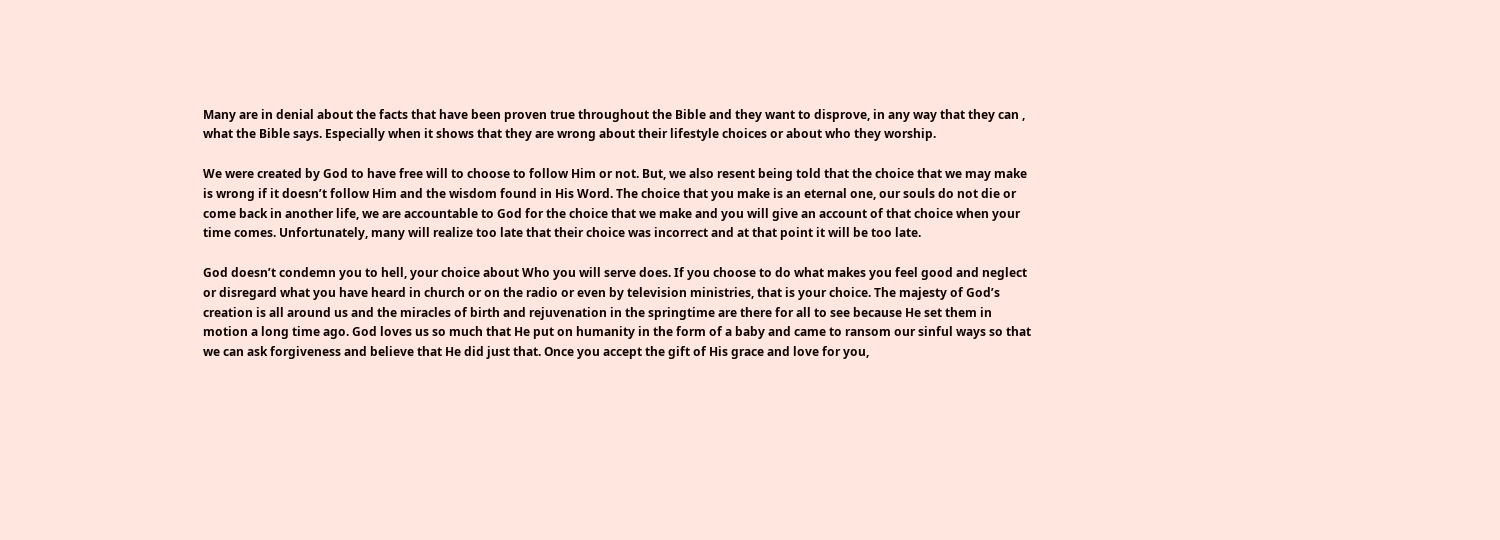Many are in denial about the facts that have been proven true throughout the Bible and they want to disprove, in any way that they can , what the Bible says. Especially when it shows that they are wrong about their lifestyle choices or about who they worship.

We were created by God to have free will to choose to follow Him or not. But, we also resent being told that the choice that we may make is wrong if it doesn’t follow Him and the wisdom found in His Word. The choice that you make is an eternal one, our souls do not die or come back in another life, we are accountable to God for the choice that we make and you will give an account of that choice when your time comes. Unfortunately, many will realize too late that their choice was incorrect and at that point it will be too late.

God doesn’t condemn you to hell, your choice about Who you will serve does. If you choose to do what makes you feel good and neglect or disregard what you have heard in church or on the radio or even by television ministries, that is your choice. The majesty of God’s creation is all around us and the miracles of birth and rejuvenation in the springtime are there for all to see because He set them in motion a long time ago. God loves us so much that He put on humanity in the form of a baby and came to ransom our sinful ways so that we can ask forgiveness and believe that He did just that. Once you accept the gift of His grace and love for you,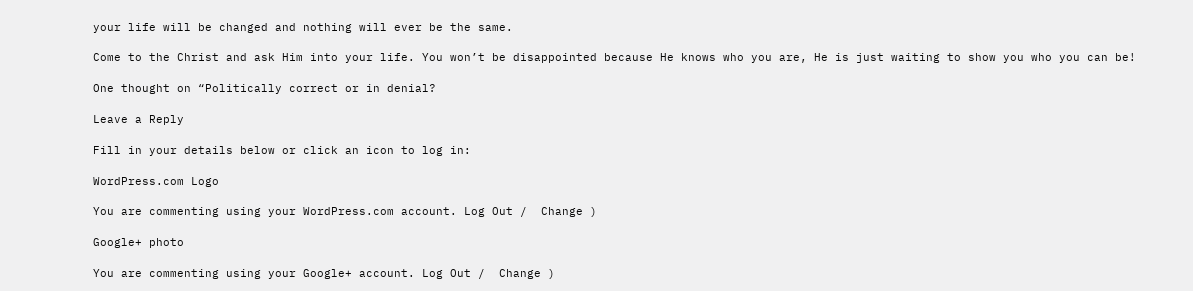your life will be changed and nothing will ever be the same.

Come to the Christ and ask Him into your life. You won’t be disappointed because He knows who you are, He is just waiting to show you who you can be!

One thought on “Politically correct or in denial?

Leave a Reply

Fill in your details below or click an icon to log in:

WordPress.com Logo

You are commenting using your WordPress.com account. Log Out /  Change )

Google+ photo

You are commenting using your Google+ account. Log Out /  Change )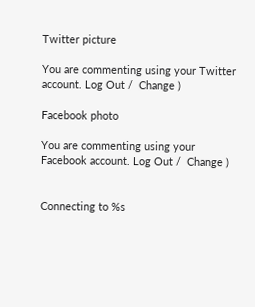Twitter picture

You are commenting using your Twitter account. Log Out /  Change )

Facebook photo

You are commenting using your Facebook account. Log Out /  Change )


Connecting to %s